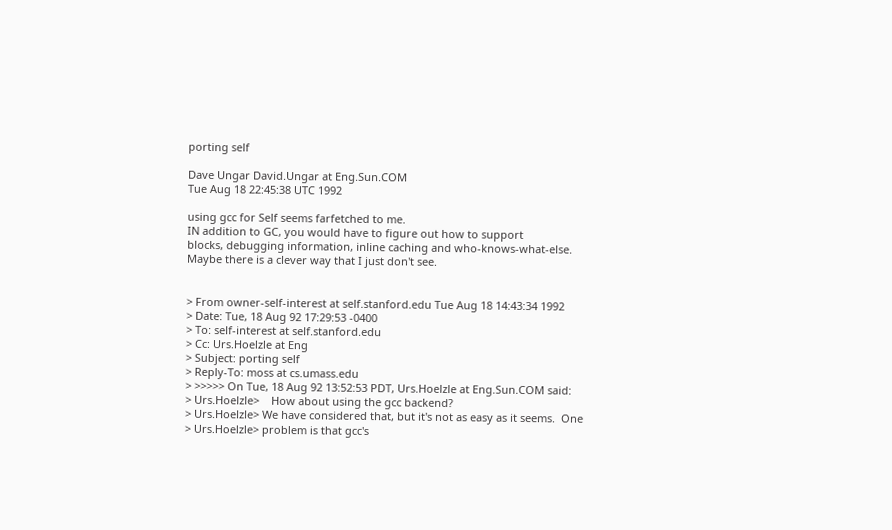porting self

Dave Ungar David.Ungar at Eng.Sun.COM
Tue Aug 18 22:45:38 UTC 1992

using gcc for Self seems farfetched to me.
IN addition to GC, you would have to figure out how to support
blocks, debugging information, inline caching and who-knows-what-else.
Maybe there is a clever way that I just don't see.


> From owner-self-interest at self.stanford.edu Tue Aug 18 14:43:34 1992
> Date: Tue, 18 Aug 92 17:29:53 -0400
> To: self-interest at self.stanford.edu
> Cc: Urs.Hoelzle at Eng
> Subject: porting self
> Reply-To: moss at cs.umass.edu
> >>>>> On Tue, 18 Aug 92 13:52:53 PDT, Urs.Hoelzle at Eng.Sun.COM said:
> Urs.Hoelzle>    How about using the gcc backend?
> Urs.Hoelzle> We have considered that, but it's not as easy as it seems.  One
> Urs.Hoelzle> problem is that gcc's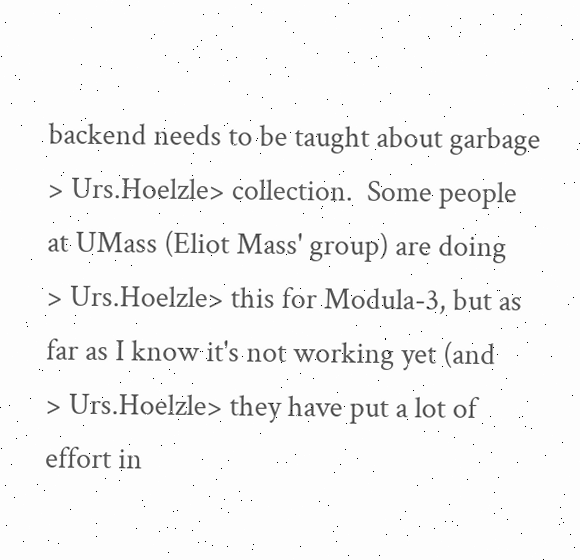backend needs to be taught about garbage
> Urs.Hoelzle> collection.  Some people at UMass (Eliot Mass' group) are doing
> Urs.Hoelzle> this for Modula-3, but as far as I know it's not working yet (and
> Urs.Hoelzle> they have put a lot of effort in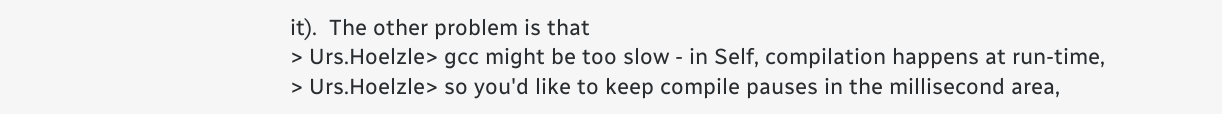it).  The other problem is that
> Urs.Hoelzle> gcc might be too slow - in Self, compilation happens at run-time,
> Urs.Hoelzle> so you'd like to keep compile pauses in the millisecond area,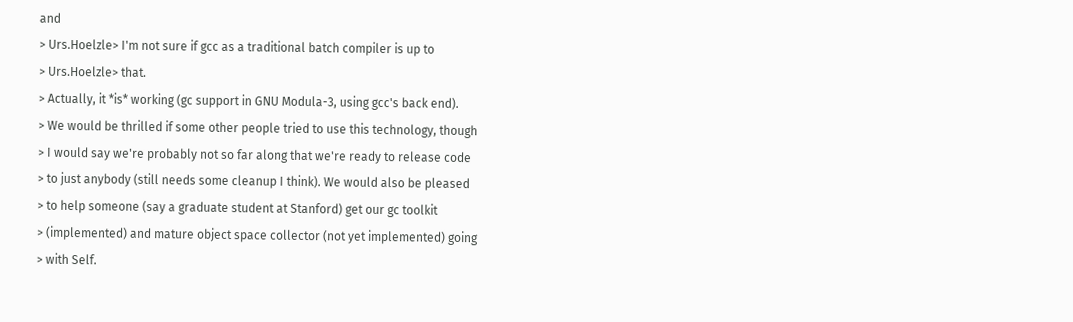and
> Urs.Hoelzle> I'm not sure if gcc as a traditional batch compiler is up to
> Urs.Hoelzle> that.
> Actually, it *is* working (gc support in GNU Modula-3, using gcc's back end).
> We would be thrilled if some other people tried to use this technology, though
> I would say we're probably not so far along that we're ready to release code
> to just anybody (still needs some cleanup I think). We would also be pleased
> to help someone (say a graduate student at Stanford) get our gc toolkit
> (implemented) and mature object space collector (not yet implemented) going
> with Self.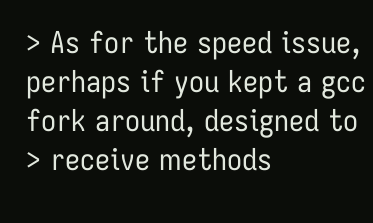> As for the speed issue, perhaps if you kept a gcc fork around, designed to
> receive methods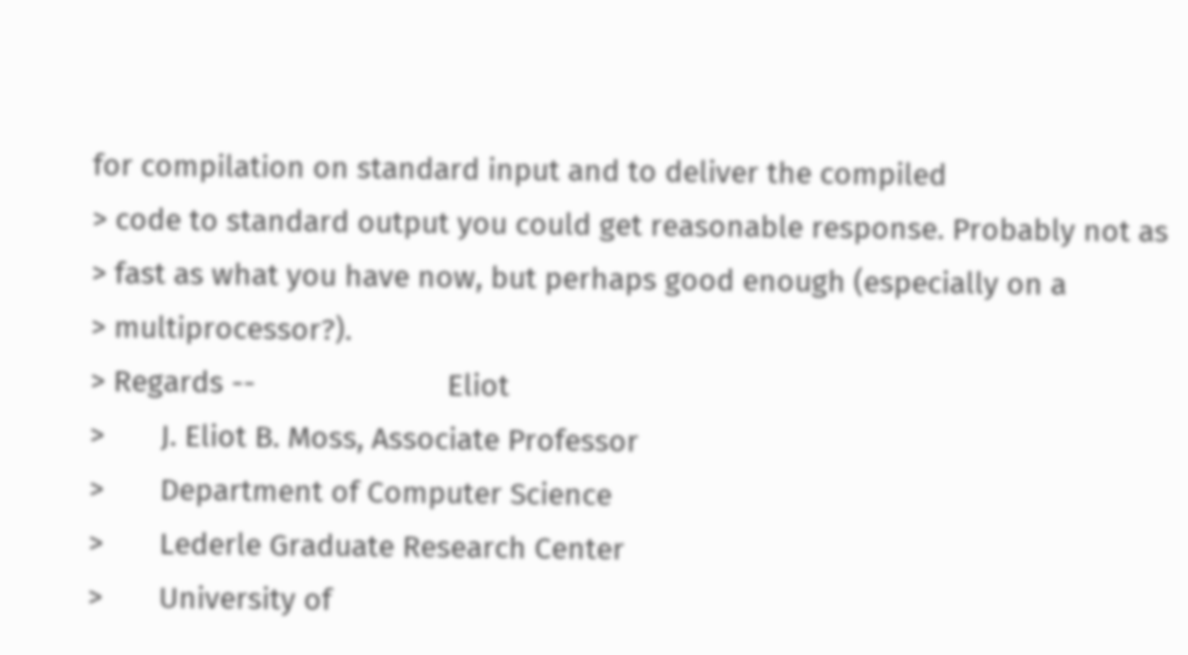for compilation on standard input and to deliver the compiled
> code to standard output you could get reasonable response. Probably not as
> fast as what you have now, but perhaps good enough (especially on a
> multiprocessor?).
> Regards --                        Eliot
>       J. Eliot B. Moss, Associate Professor
>       Department of Computer Science
>       Lederle Graduate Research Center
>       University of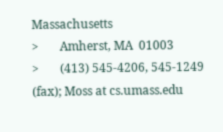Massachusetts
>       Amherst, MA  01003
>       (413) 545-4206, 545-1249 (fax); Moss at cs.umass.edu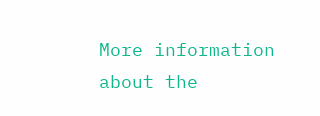More information about the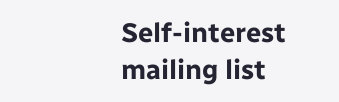Self-interest mailing list